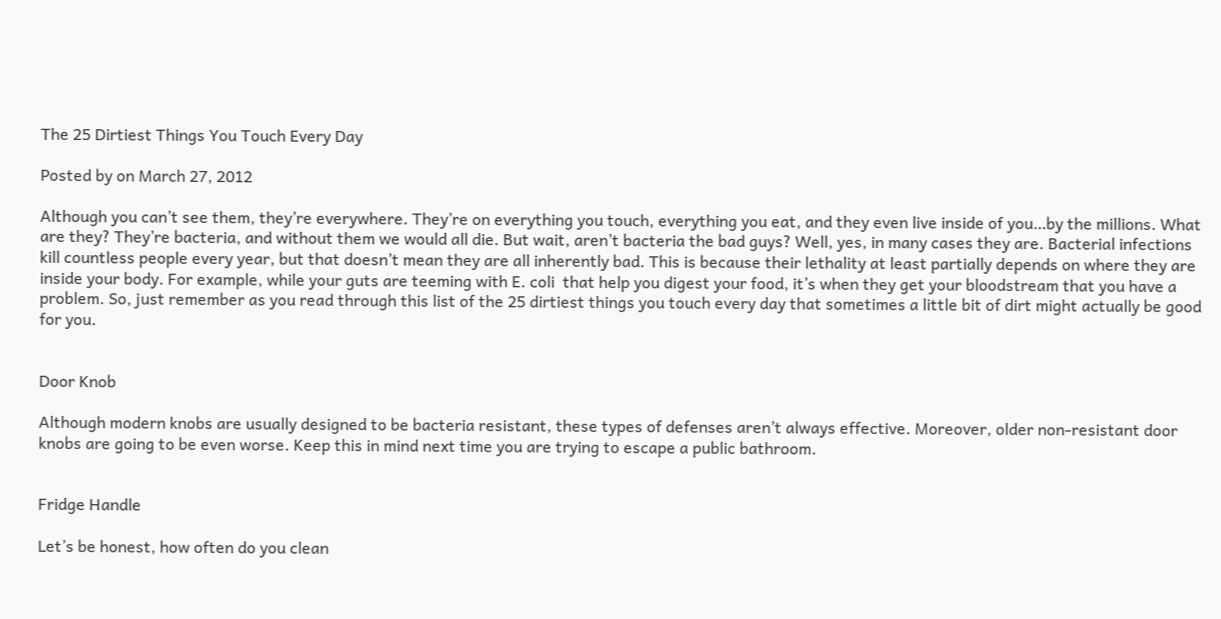The 25 Dirtiest Things You Touch Every Day

Posted by on March 27, 2012

Although you can’t see them, they’re everywhere. They’re on everything you touch, everything you eat, and they even live inside of you…by the millions. What are they? They’re bacteria, and without them we would all die. But wait, aren’t bacteria the bad guys? Well, yes, in many cases they are. Bacterial infections kill countless people every year, but that doesn’t mean they are all inherently bad. This is because their lethality at least partially depends on where they are inside your body. For example, while your guts are teeming with E. coli  that help you digest your food, it’s when they get your bloodstream that you have a problem. So, just remember as you read through this list of the 25 dirtiest things you touch every day that sometimes a little bit of dirt might actually be good for you.


Door Knob

Although modern knobs are usually designed to be bacteria resistant, these types of defenses aren’t always effective. Moreover, older non-resistant door knobs are going to be even worse. Keep this in mind next time you are trying to escape a public bathroom.


Fridge Handle

Let’s be honest, how often do you clean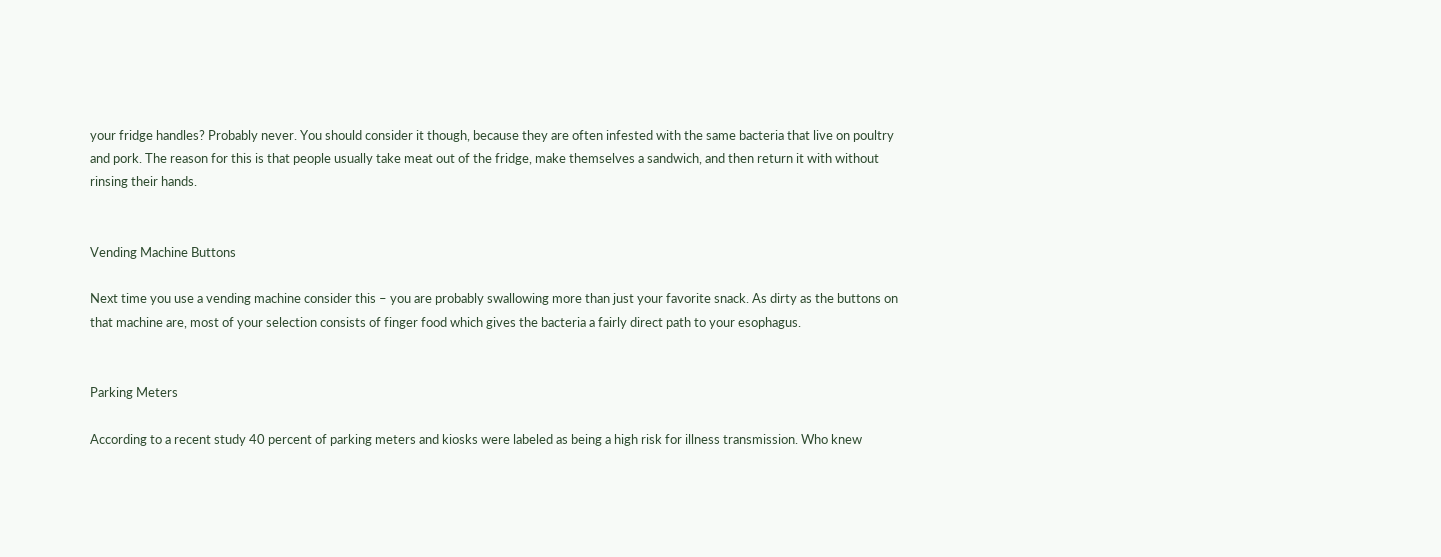your fridge handles? Probably never. You should consider it though, because they are often infested with the same bacteria that live on poultry and pork. The reason for this is that people usually take meat out of the fridge, make themselves a sandwich, and then return it with without rinsing their hands.


Vending Machine Buttons

Next time you use a vending machine consider this – you are probably swallowing more than just your favorite snack. As dirty as the buttons on that machine are, most of your selection consists of finger food which gives the bacteria a fairly direct path to your esophagus.


Parking Meters

According to a recent study 40 percent of parking meters and kiosks were labeled as being a high risk for illness transmission. Who knew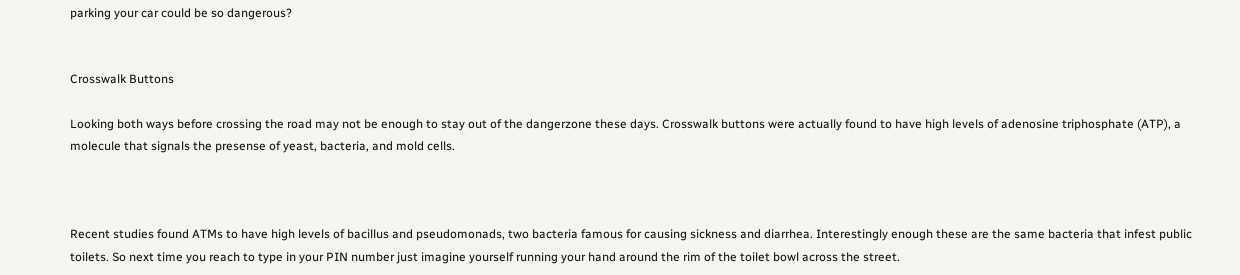parking your car could be so dangerous?


Crosswalk Buttons

Looking both ways before crossing the road may not be enough to stay out of the dangerzone these days. Crosswalk buttons were actually found to have high levels of adenosine triphosphate (ATP), a molecule that signals the presense of yeast, bacteria, and mold cells.



Recent studies found ATMs to have high levels of bacillus and pseudomonads, two bacteria famous for causing sickness and diarrhea. Interestingly enough these are the same bacteria that infest public toilets. So next time you reach to type in your PIN number just imagine yourself running your hand around the rim of the toilet bowl across the street.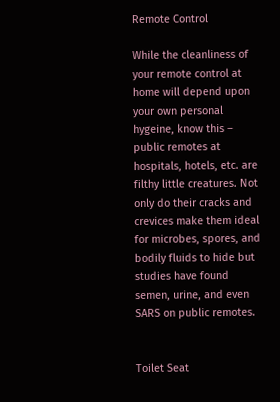Remote Control

While the cleanliness of your remote control at home will depend upon your own personal hygeine, know this – public remotes at hospitals, hotels, etc. are filthy little creatures. Not only do their cracks and crevices make them ideal for microbes, spores, and bodily fluids to hide but studies have found semen, urine, and even SARS on public remotes.


Toilet Seat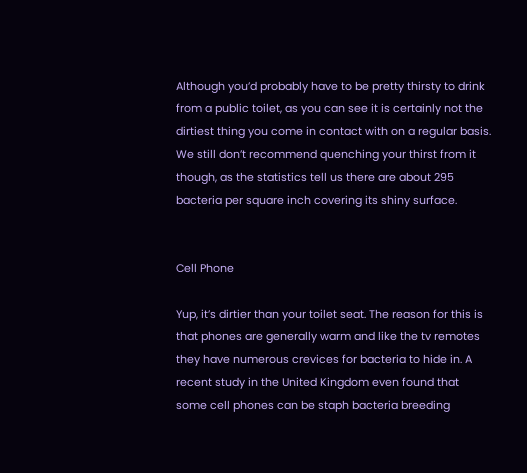Although you’d probably have to be pretty thirsty to drink from a public toilet, as you can see it is certainly not the dirtiest thing you come in contact with on a regular basis. We still don’t recommend quenching your thirst from it though, as the statistics tell us there are about 295 bacteria per square inch covering its shiny surface.


Cell Phone

Yup, it’s dirtier than your toilet seat. The reason for this is that phones are generally warm and like the tv remotes they have numerous crevices for bacteria to hide in. A recent study in the United Kingdom even found that some cell phones can be staph bacteria breeding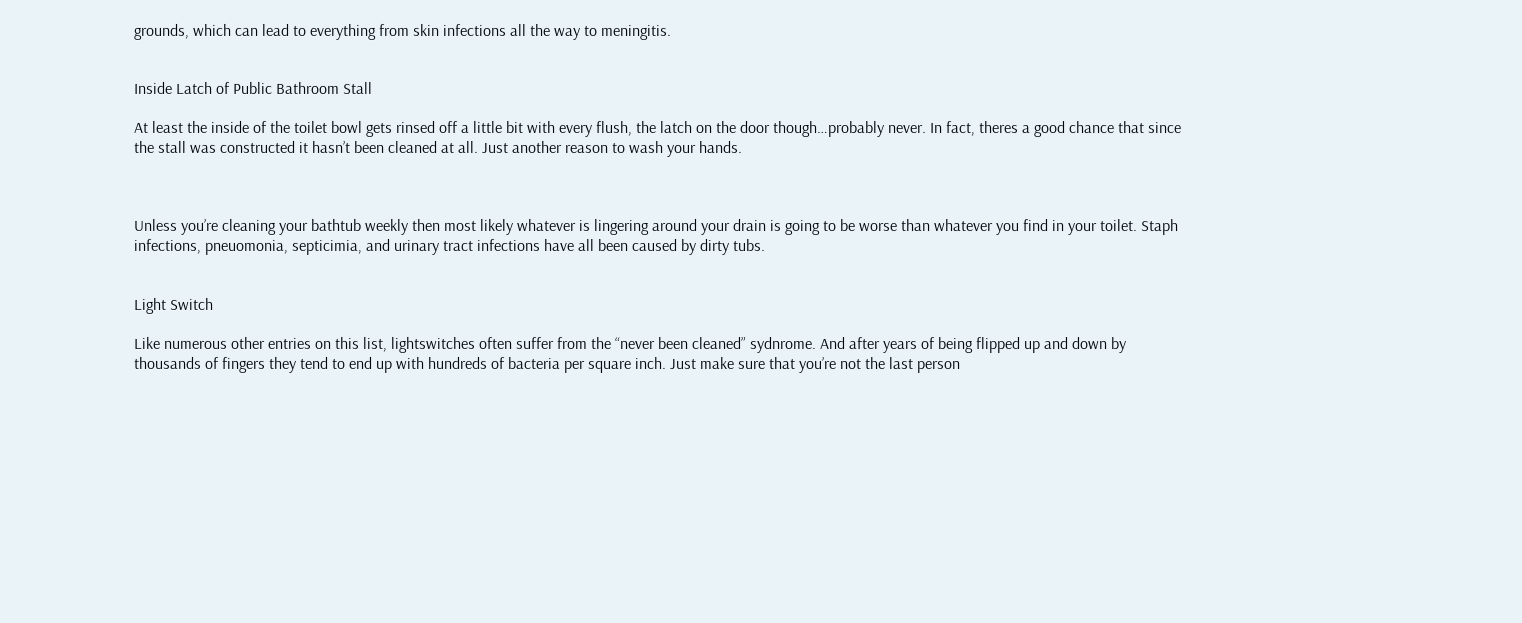grounds, which can lead to everything from skin infections all the way to meningitis.


Inside Latch of Public Bathroom Stall

At least the inside of the toilet bowl gets rinsed off a little bit with every flush, the latch on the door though…probably never. In fact, theres a good chance that since the stall was constructed it hasn’t been cleaned at all. Just another reason to wash your hands.



Unless you’re cleaning your bathtub weekly then most likely whatever is lingering around your drain is going to be worse than whatever you find in your toilet. Staph infections, pneuomonia, septicimia, and urinary tract infections have all been caused by dirty tubs.


Light Switch

Like numerous other entries on this list, lightswitches often suffer from the “never been cleaned” sydnrome. And after years of being flipped up and down by thousands of fingers they tend to end up with hundreds of bacteria per square inch. Just make sure that you’re not the last person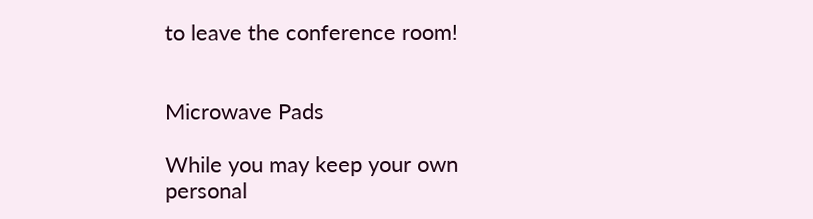to leave the conference room!


Microwave Pads

While you may keep your own personal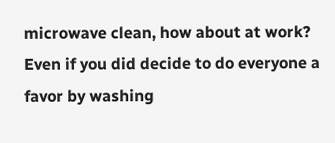microwave clean, how about at work? Even if you did decide to do everyone a favor by washing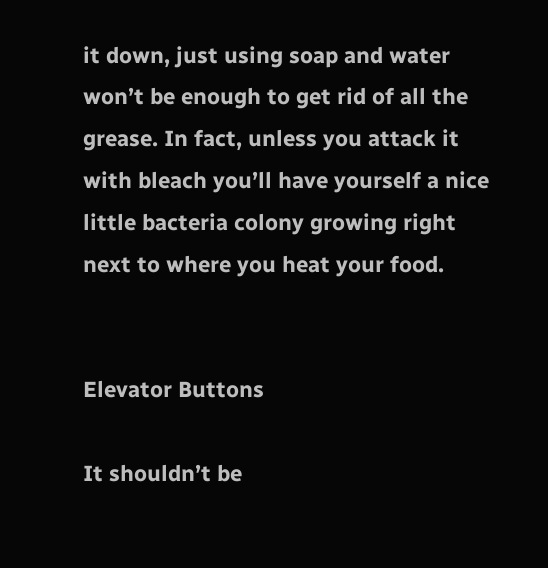it down, just using soap and water won’t be enough to get rid of all the grease. In fact, unless you attack it with bleach you’ll have yourself a nice little bacteria colony growing right next to where you heat your food.


Elevator Buttons

It shouldn’t be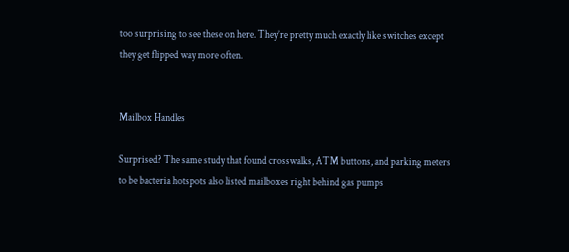too surprising to see these on here. They’re pretty much exactly like switches except they get flipped way more often.


Mailbox Handles

Surprised? The same study that found crosswalks, ATM buttons, and parking meters to be bacteria hotspots also listed mailboxes right behind gas pumps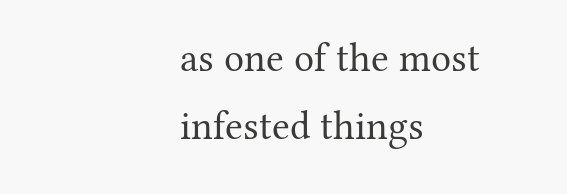as one of the most infested things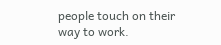people touch on their way to work.